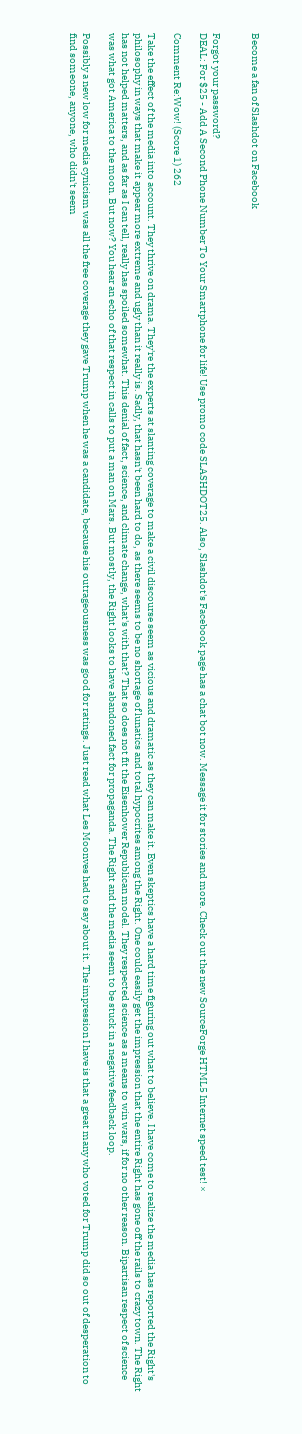Become a fan of Slashdot on Facebook


Forgot your password?
DEAL: For $25 - Add A Second Phone Number To Your Smartphone for life! Use promo code SLASHDOT25. Also, Slashdot's Facebook page has a chat bot now. Message it for stories and more. Check out the new SourceForge HTML5 Internet speed test! ×

Comment Re:Wow! (Score 1) 262

Take the effect of the media into account. They thrive on drama. They're the experts at slanting coverage to make a civil discourse seem as vicious and dramatic as they can make it. Even skeptics have a hard time figuring out what to believe. I have come to realize the media has reported the Right's philosophy in ways that make it appear more extreme and ugly than it really is. Sadly, that hasn't been hard to do, as there seems to be no shortage of lunatics and total hypocrites among the Right. One could easily get the impression that the entire Right has gone off the rails to crazy town. The Right has not helped matters, and as far as I can tell, really has spoiled somewhat. This denial of fact, science, and climate change, what's with that? That so does not fit the Eisenhower Republican model. They respected science as a means to win wars, if for no other reason. Bipartisan respect of science was what got America to the moon. But now? You hear an echo of that respect in calls to put a man on Mars. But mostly, the Right looks to have abandoned fact for propaganda. The Right and the media seem to be stuck in a negative feedback loop.

Possibly a new low for media cynicism was all the free coverage they gave Trump when he was a candidate, because his outrageousness was good for ratings. Just read what Les Moonves had to say about it. The impression I have is that a great many who voted for Trump did so out of desperation to find someone, anyone, who didn't seem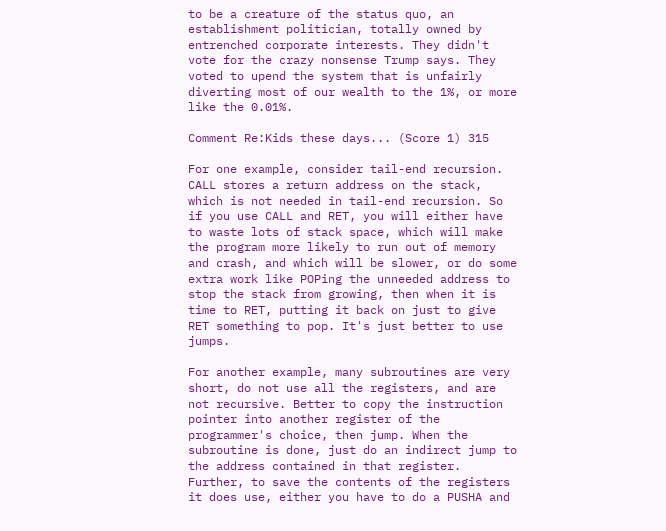to be a creature of the status quo, an establishment politician, totally owned by entrenched corporate interests. They didn't vote for the crazy nonsense Trump says. They voted to upend the system that is unfairly diverting most of our wealth to the 1%, or more like the 0.01%.

Comment Re:Kids these days... (Score 1) 315

For one example, consider tail-end recursion. CALL stores a return address on the stack, which is not needed in tail-end recursion. So if you use CALL and RET, you will either have to waste lots of stack space, which will make the program more likely to run out of memory and crash, and which will be slower, or do some extra work like POPing the unneeded address to stop the stack from growing, then when it is time to RET, putting it back on just to give RET something to pop. It's just better to use jumps.

For another example, many subroutines are very short, do not use all the registers, and are not recursive. Better to copy the instruction pointer into another register of the programmer's choice, then jump. When the subroutine is done, just do an indirect jump to the address contained in that register. Further, to save the contents of the registers it does use, either you have to do a PUSHA and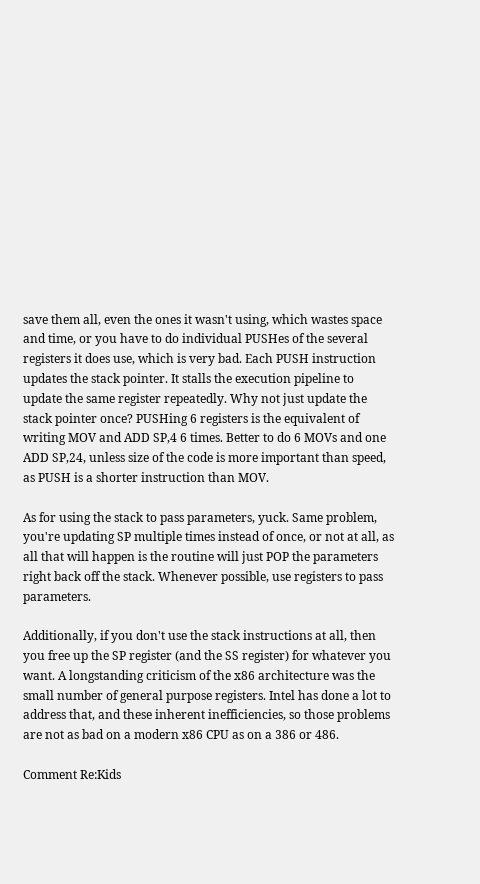save them all, even the ones it wasn't using, which wastes space and time, or you have to do individual PUSHes of the several registers it does use, which is very bad. Each PUSH instruction updates the stack pointer. It stalls the execution pipeline to update the same register repeatedly. Why not just update the stack pointer once? PUSHing 6 registers is the equivalent of writing MOV and ADD SP,4 6 times. Better to do 6 MOVs and one ADD SP,24, unless size of the code is more important than speed, as PUSH is a shorter instruction than MOV.

As for using the stack to pass parameters, yuck. Same problem, you're updating SP multiple times instead of once, or not at all, as all that will happen is the routine will just POP the parameters right back off the stack. Whenever possible, use registers to pass parameters.

Additionally, if you don't use the stack instructions at all, then you free up the SP register (and the SS register) for whatever you want. A longstanding criticism of the x86 architecture was the small number of general purpose registers. Intel has done a lot to address that, and these inherent inefficiencies, so those problems are not as bad on a modern x86 CPU as on a 386 or 486.

Comment Re:Kids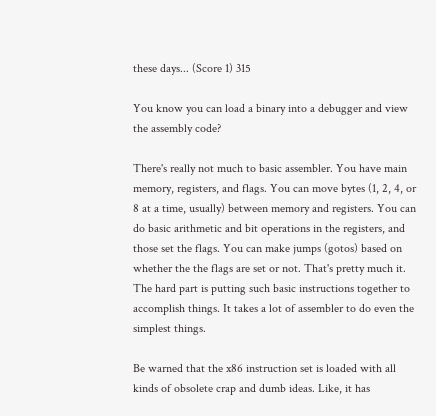these days... (Score 1) 315

You know you can load a binary into a debugger and view the assembly code?

There's really not much to basic assembler. You have main memory, registers, and flags. You can move bytes (1, 2, 4, or 8 at a time, usually) between memory and registers. You can do basic arithmetic and bit operations in the registers, and those set the flags. You can make jumps (gotos) based on whether the the flags are set or not. That's pretty much it. The hard part is putting such basic instructions together to accomplish things. It takes a lot of assembler to do even the simplest things.

Be warned that the x86 instruction set is loaded with all kinds of obsolete crap and dumb ideas. Like, it has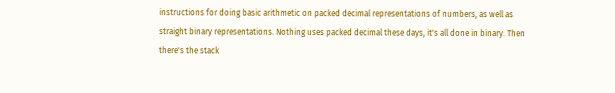instructions for doing basic arithmetic on packed decimal representations of numbers, as well as straight binary representations. Nothing uses packed decimal these days, it's all done in binary. Then there's the stack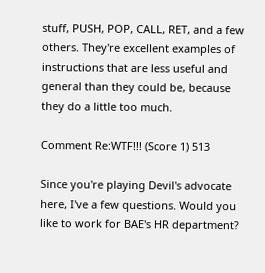stuff, PUSH, POP, CALL, RET, and a few others. They're excellent examples of instructions that are less useful and general than they could be, because they do a little too much.

Comment Re:WTF!!! (Score 1) 513

Since you're playing Devil's advocate here, I've a few questions. Would you like to work for BAE's HR department?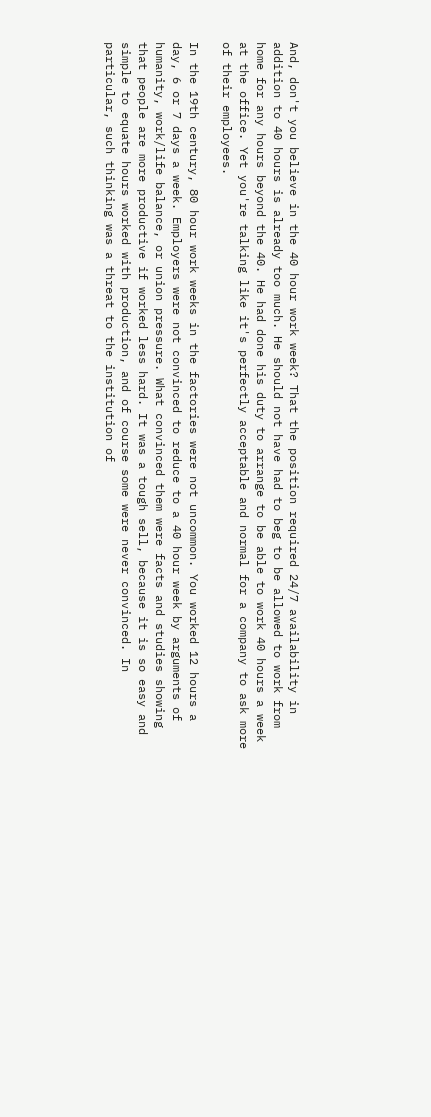And, don't you believe in the 40 hour work week? That the position required 24/7 availability in addition to 40 hours is already too much. He should not have had to beg to be allowed to work from home for any hours beyond the 40. He had done his duty to arrange to be able to work 40 hours a week at the office. Yet you're talking like it's perfectly acceptable and normal for a company to ask more of their employees.

In the 19th century, 80 hour work weeks in the factories were not uncommon. You worked 12 hours a day, 6 or 7 days a week. Employers were not convinced to reduce to a 40 hour week by arguments of humanity, work/life balance, or union pressure. What convinced them were facts and studies showing that people are more productive if worked less hard. It was a tough sell, because it is so easy and simple to equate hours worked with production, and of course some were never convinced. In particular, such thinking was a threat to the institution of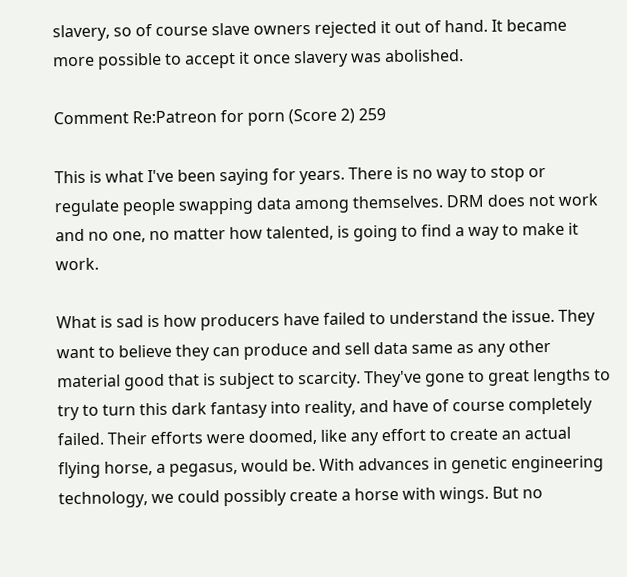slavery, so of course slave owners rejected it out of hand. It became more possible to accept it once slavery was abolished.

Comment Re:Patreon for porn (Score 2) 259

This is what I've been saying for years. There is no way to stop or regulate people swapping data among themselves. DRM does not work and no one, no matter how talented, is going to find a way to make it work.

What is sad is how producers have failed to understand the issue. They want to believe they can produce and sell data same as any other material good that is subject to scarcity. They've gone to great lengths to try to turn this dark fantasy into reality, and have of course completely failed. Their efforts were doomed, like any effort to create an actual flying horse, a pegasus, would be. With advances in genetic engineering technology, we could possibly create a horse with wings. But no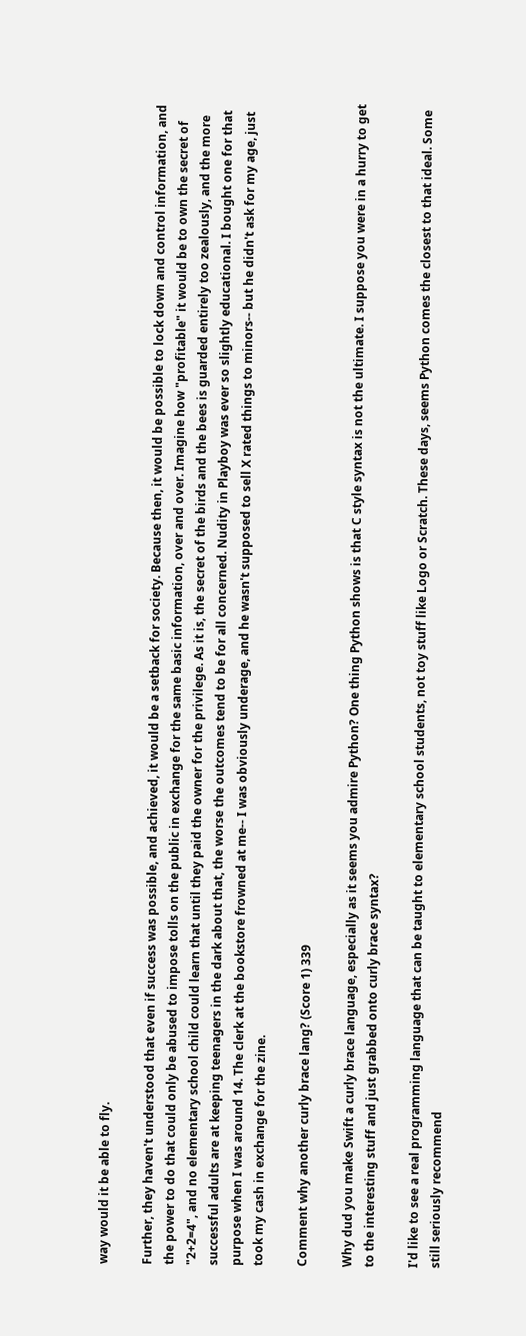way would it be able to fly.

Further, they haven't understood that even if success was possible, and achieved, it would be a setback for society. Because then, it would be possible to lock down and control information, and the power to do that could only be abused to impose tolls on the public in exchange for the same basic information, over and over. Imagine how "profitable" it would be to own the secret of "2+2=4", and no elementary school child could learn that until they paid the owner for the privilege. As it is, the secret of the birds and the bees is guarded entirely too zealously, and the more successful adults are at keeping teenagers in the dark about that, the worse the outcomes tend to be for all concerned. Nudity in Playboy was ever so slightly educational. I bought one for that purpose when I was around 14. The clerk at the bookstore frowned at me-- I was obviously underage, and he wasn't supposed to sell X rated things to minors-- but he didn't ask for my age, just took my cash in exchange for the zine.

Comment why another curly brace lang? (Score 1) 339

Why dud you make Swift a curly brace language, especially as it seems you admire Python? One thing Python shows is that C style syntax is not the ultimate. I suppose you were in a hurry to get to the interesting stuff and just grabbed onto curly brace syntax?

I'd like to see a real programming language that can be taught to elementary school students, not toy stuff like Logo or Scratch. These days, seems Python comes the closest to that ideal. Some still seriously recommend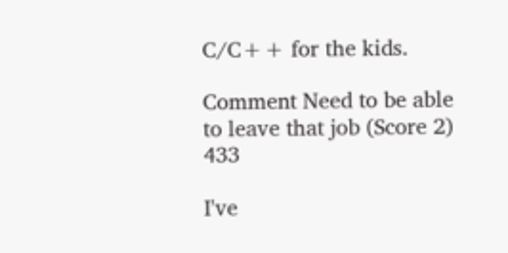C/C++ for the kids.

Comment Need to be able to leave that job (Score 2) 433

I've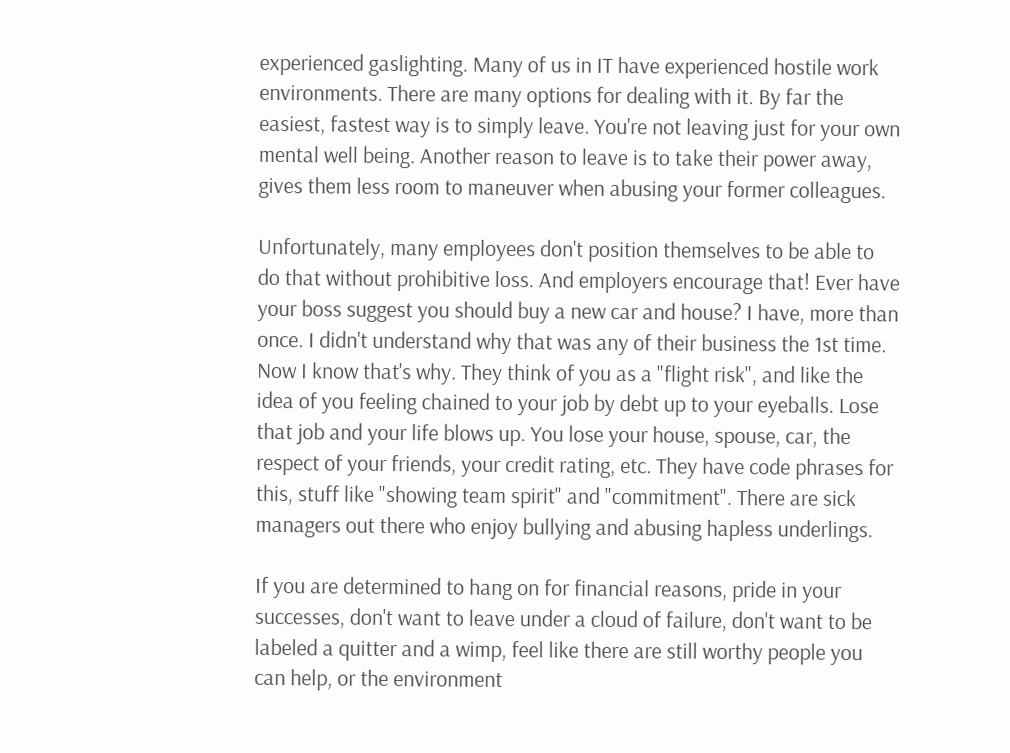experienced gaslighting. Many of us in IT have experienced hostile work environments. There are many options for dealing with it. By far the easiest, fastest way is to simply leave. You're not leaving just for your own mental well being. Another reason to leave is to take their power away, gives them less room to maneuver when abusing your former colleagues.

Unfortunately, many employees don't position themselves to be able to do that without prohibitive loss. And employers encourage that! Ever have your boss suggest you should buy a new car and house? I have, more than once. I didn't understand why that was any of their business the 1st time. Now I know that's why. They think of you as a "flight risk", and like the idea of you feeling chained to your job by debt up to your eyeballs. Lose that job and your life blows up. You lose your house, spouse, car, the respect of your friends, your credit rating, etc. They have code phrases for this, stuff like "showing team spirit" and "commitment". There are sick managers out there who enjoy bullying and abusing hapless underlings.

If you are determined to hang on for financial reasons, pride in your successes, don't want to leave under a cloud of failure, don't want to be labeled a quitter and a wimp, feel like there are still worthy people you can help, or the environment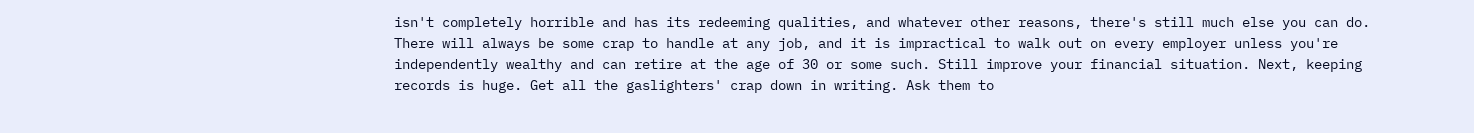isn't completely horrible and has its redeeming qualities, and whatever other reasons, there's still much else you can do. There will always be some crap to handle at any job, and it is impractical to walk out on every employer unless you're independently wealthy and can retire at the age of 30 or some such. Still improve your financial situation. Next, keeping records is huge. Get all the gaslighters' crap down in writing. Ask them to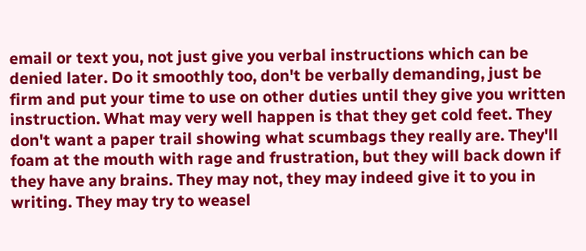email or text you, not just give you verbal instructions which can be denied later. Do it smoothly too, don't be verbally demanding, just be firm and put your time to use on other duties until they give you written instruction. What may very well happen is that they get cold feet. They don't want a paper trail showing what scumbags they really are. They'll foam at the mouth with rage and frustration, but they will back down if they have any brains. They may not, they may indeed give it to you in writing. They may try to weasel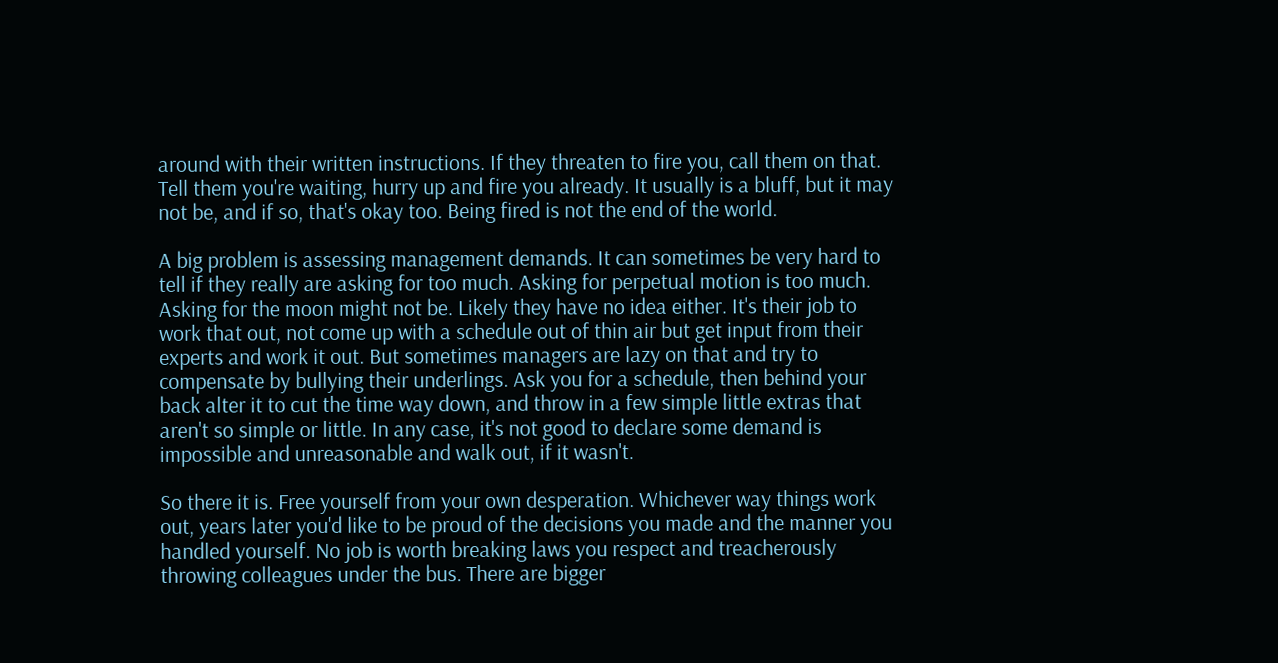around with their written instructions. If they threaten to fire you, call them on that. Tell them you're waiting, hurry up and fire you already. It usually is a bluff, but it may not be, and if so, that's okay too. Being fired is not the end of the world.

A big problem is assessing management demands. It can sometimes be very hard to tell if they really are asking for too much. Asking for perpetual motion is too much. Asking for the moon might not be. Likely they have no idea either. It's their job to work that out, not come up with a schedule out of thin air but get input from their experts and work it out. But sometimes managers are lazy on that and try to compensate by bullying their underlings. Ask you for a schedule, then behind your back alter it to cut the time way down, and throw in a few simple little extras that aren't so simple or little. In any case, it's not good to declare some demand is impossible and unreasonable and walk out, if it wasn't.

So there it is. Free yourself from your own desperation. Whichever way things work out, years later you'd like to be proud of the decisions you made and the manner you handled yourself. No job is worth breaking laws you respect and treacherously throwing colleagues under the bus. There are bigger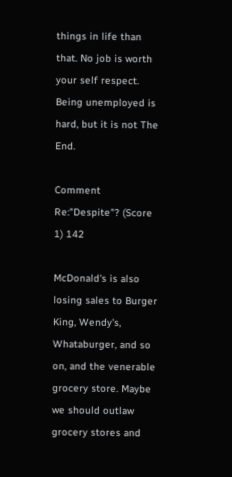things in life than that. No job is worth your self respect. Being unemployed is hard, but it is not The End.

Comment Re:"Despite"? (Score 1) 142

McDonald's is also losing sales to Burger King, Wendy's, Whataburger, and so on, and the venerable grocery store. Maybe we should outlaw grocery stores and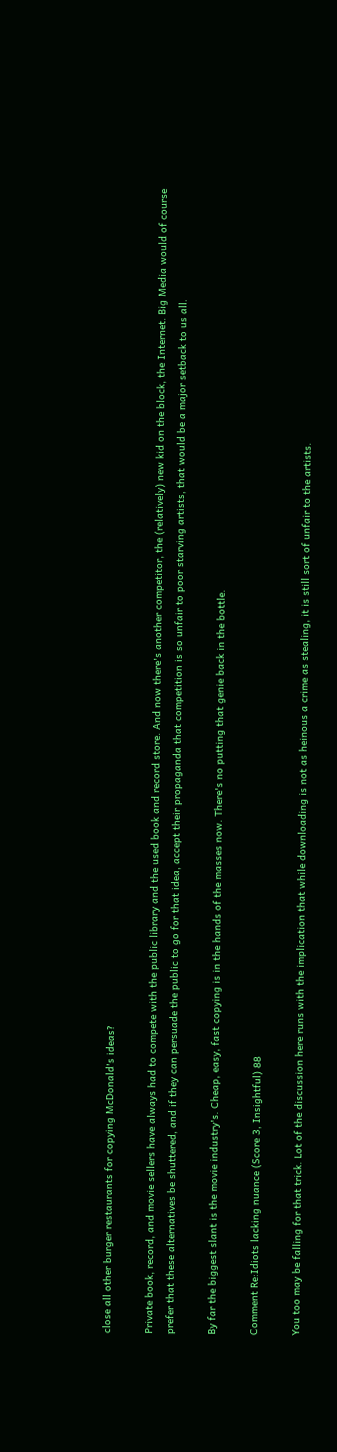close all other burger restaurants for copying McDonald's ideas?

Private book, record, and movie sellers have always had to compete with the public library and the used book and record store. And now there's another competitor, the (relatively) new kid on the block, the Internet. Big Media would of course prefer that these alternatives be shuttered, and if they can persuade the public to go for that idea, accept their propaganda that competition is so unfair to poor starving artists, that would be a major setback to us all.

By far the biggest slant is the movie industry's. Cheap, easy, fast copying is in the hands of the masses now. There's no putting that genie back in the bottle.

Comment Re:Idiots lacking nuance (Score 3, Insightful) 88

You too may be falling for that trick. Lot of the discussion here runs with the implication that while downloading is not as heinous a crime as stealing, it is still sort of unfair to the artists.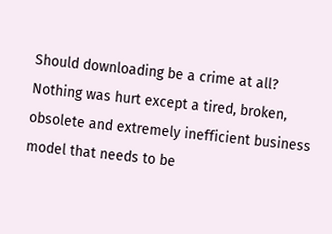Should downloading be a crime at all? Nothing was hurt except a tired, broken, obsolete and extremely inefficient business model that needs to be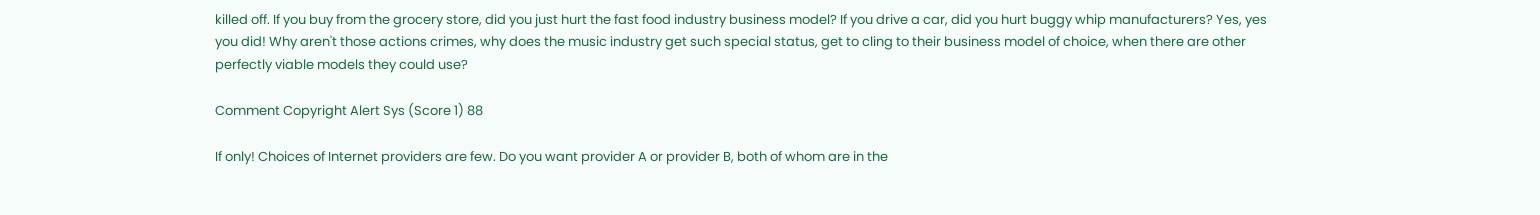killed off. If you buy from the grocery store, did you just hurt the fast food industry business model? If you drive a car, did you hurt buggy whip manufacturers? Yes, yes you did! Why aren't those actions crimes, why does the music industry get such special status, get to cling to their business model of choice, when there are other perfectly viable models they could use?

Comment Copyright Alert Sys (Score 1) 88

If only! Choices of Internet providers are few. Do you want provider A or provider B, both of whom are in the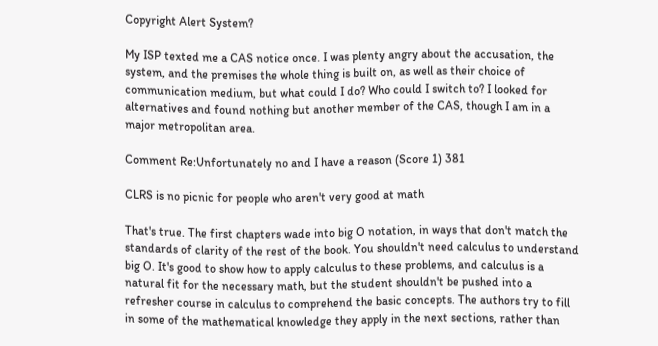Copyright Alert System?

My ISP texted me a CAS notice once. I was plenty angry about the accusation, the system, and the premises the whole thing is built on, as well as their choice of communication medium, but what could I do? Who could I switch to? I looked for alternatives and found nothing but another member of the CAS, though I am in a major metropolitan area.

Comment Re:Unfortunately no and I have a reason (Score 1) 381

CLRS is no picnic for people who aren't very good at math

That's true. The first chapters wade into big O notation, in ways that don't match the standards of clarity of the rest of the book. You shouldn't need calculus to understand big O. It's good to show how to apply calculus to these problems, and calculus is a natural fit for the necessary math, but the student shouldn't be pushed into a refresher course in calculus to comprehend the basic concepts. The authors try to fill in some of the mathematical knowledge they apply in the next sections, rather than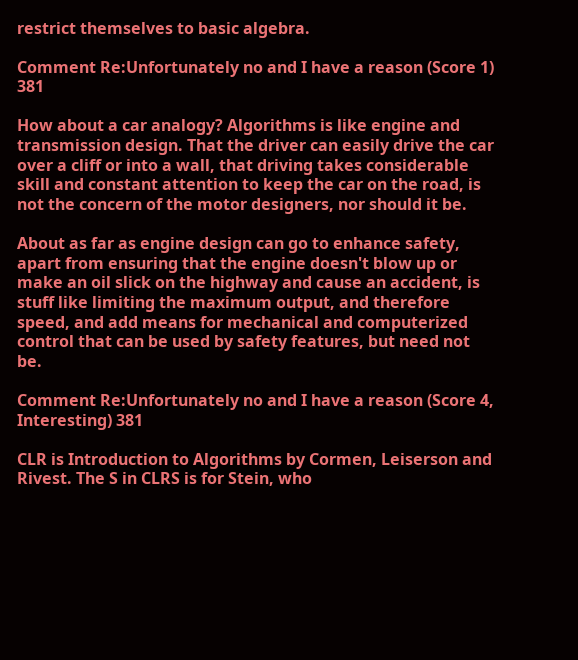restrict themselves to basic algebra.

Comment Re:Unfortunately no and I have a reason (Score 1) 381

How about a car analogy? Algorithms is like engine and transmission design. That the driver can easily drive the car over a cliff or into a wall, that driving takes considerable skill and constant attention to keep the car on the road, is not the concern of the motor designers, nor should it be.

About as far as engine design can go to enhance safety, apart from ensuring that the engine doesn't blow up or make an oil slick on the highway and cause an accident, is stuff like limiting the maximum output, and therefore speed, and add means for mechanical and computerized control that can be used by safety features, but need not be.

Comment Re:Unfortunately no and I have a reason (Score 4, Interesting) 381

CLR is Introduction to Algorithms by Cormen, Leiserson and Rivest. The S in CLRS is for Stein, who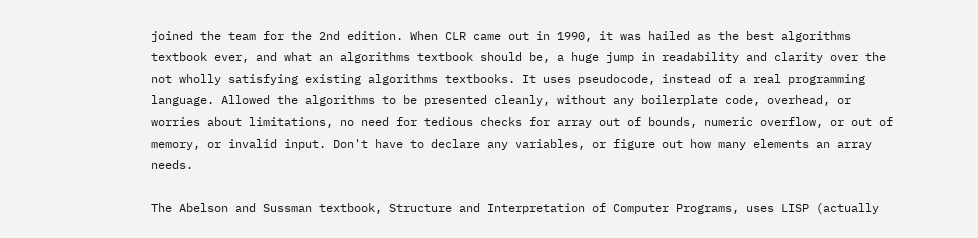joined the team for the 2nd edition. When CLR came out in 1990, it was hailed as the best algorithms textbook ever, and what an algorithms textbook should be, a huge jump in readability and clarity over the not wholly satisfying existing algorithms textbooks. It uses pseudocode, instead of a real programming language. Allowed the algorithms to be presented cleanly, without any boilerplate code, overhead, or worries about limitations, no need for tedious checks for array out of bounds, numeric overflow, or out of memory, or invalid input. Don't have to declare any variables, or figure out how many elements an array needs.

The Abelson and Sussman textbook, Structure and Interpretation of Computer Programs, uses LISP (actually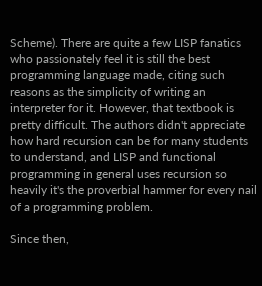Scheme). There are quite a few LISP fanatics who passionately feel it is still the best programming language made, citing such reasons as the simplicity of writing an interpreter for it. However, that textbook is pretty difficult. The authors didn't appreciate how hard recursion can be for many students to understand, and LISP and functional programming in general uses recursion so heavily it's the proverbial hammer for every nail of a programming problem.

Since then,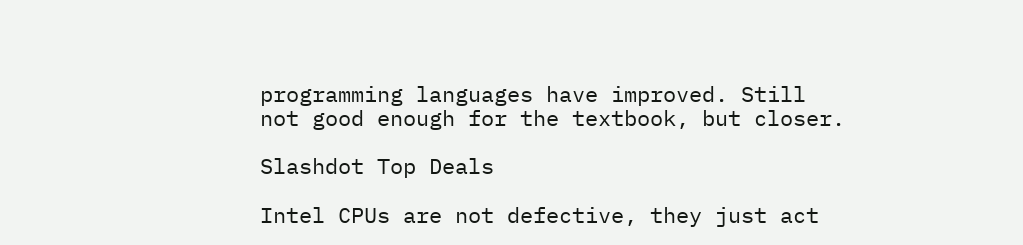programming languages have improved. Still not good enough for the textbook, but closer.

Slashdot Top Deals

Intel CPUs are not defective, they just act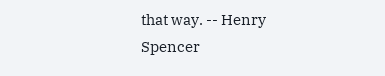that way. -- Henry Spencer